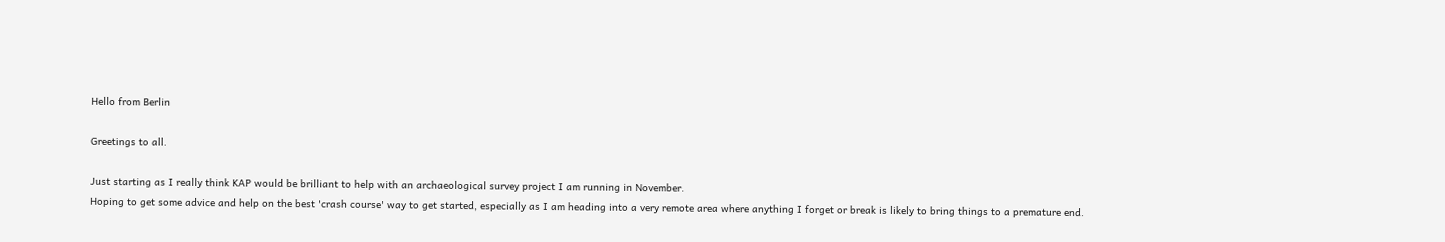Hello from Berlin

Greetings to all.

Just starting as I really think KAP would be brilliant to help with an archaeological survey project I am running in November.
Hoping to get some advice and help on the best 'crash course' way to get started, especially as I am heading into a very remote area where anything I forget or break is likely to bring things to a premature end.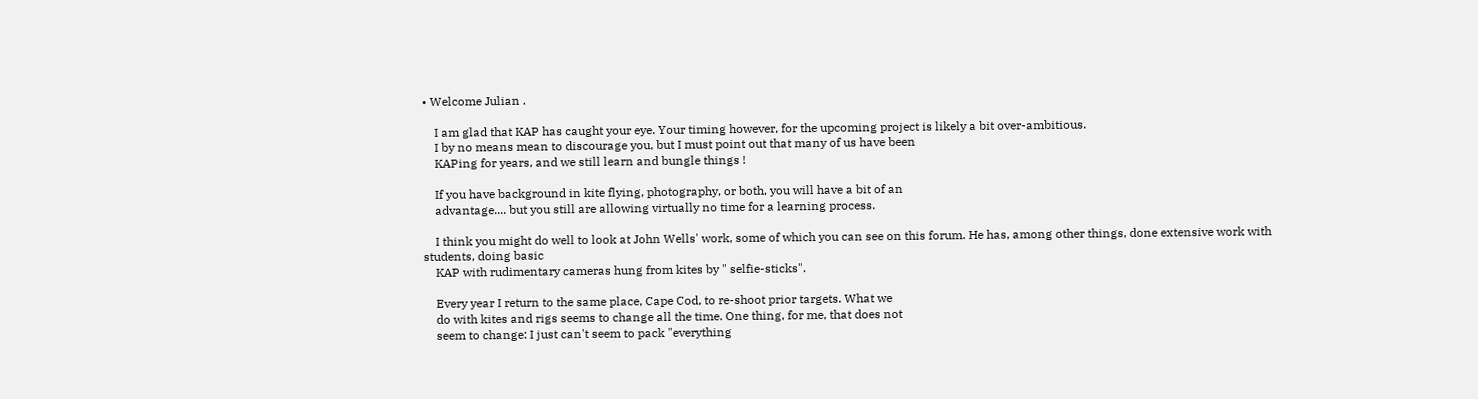• Welcome Julian .

    I am glad that KAP has caught your eye. Your timing however, for the upcoming project is likely a bit over-ambitious.
    I by no means mean to discourage you, but I must point out that many of us have been
    KAPing for years, and we still learn and bungle things !

    If you have background in kite flying, photography, or both, you will have a bit of an
    advantage.... but you still are allowing virtually no time for a learning process.

    I think you might do well to look at John Wells' work, some of which you can see on this forum. He has, among other things, done extensive work with students, doing basic
    KAP with rudimentary cameras hung from kites by " selfie-sticks".

    Every year I return to the same place, Cape Cod, to re-shoot prior targets. What we
    do with kites and rigs seems to change all the time. One thing, for me, that does not
    seem to change: I just can't seem to pack "everything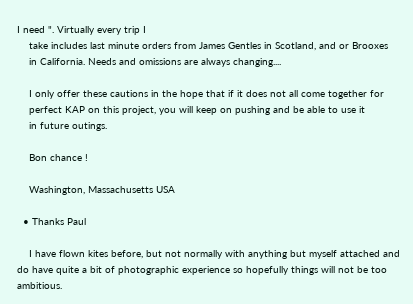I need ". Virtually every trip I
    take includes last minute orders from James Gentles in Scotland, and or Brooxes
    in California. Needs and omissions are always changing....

    I only offer these cautions in the hope that if it does not all come together for
    perfect KAP on this project, you will keep on pushing and be able to use it
    in future outings.

    Bon chance !

    Washington, Massachusetts USA

  • Thanks Paul

    I have flown kites before, but not normally with anything but myself attached and do have quite a bit of photographic experience so hopefully things will not be too ambitious.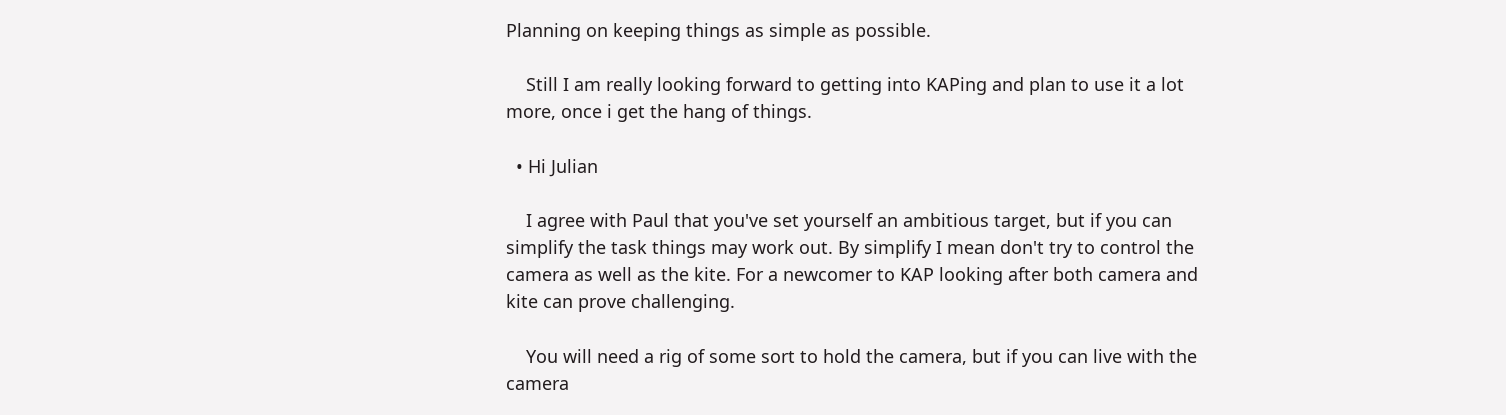Planning on keeping things as simple as possible.

    Still I am really looking forward to getting into KAPing and plan to use it a lot more, once i get the hang of things.

  • Hi Julian

    I agree with Paul that you've set yourself an ambitious target, but if you can simplify the task things may work out. By simplify I mean don't try to control the camera as well as the kite. For a newcomer to KAP looking after both camera and kite can prove challenging.

    You will need a rig of some sort to hold the camera, but if you can live with the camera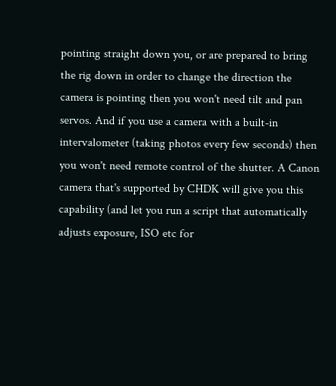pointing straight down you, or are prepared to bring the rig down in order to change the direction the camera is pointing then you won't need tilt and pan servos. And if you use a camera with a built-in intervalometer (taking photos every few seconds) then you won't need remote control of the shutter. A Canon camera that's supported by CHDK will give you this capability (and let you run a script that automatically adjusts exposure, ISO etc for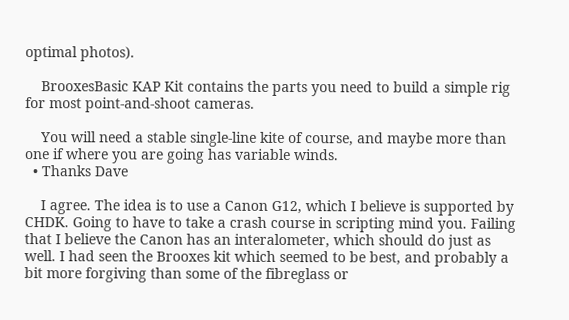optimal photos).

    BrooxesBasic KAP Kit contains the parts you need to build a simple rig for most point-and-shoot cameras.

    You will need a stable single-line kite of course, and maybe more than one if where you are going has variable winds.
  • Thanks Dave

    I agree. The idea is to use a Canon G12, which I believe is supported by CHDK. Going to have to take a crash course in scripting mind you. Failing that I believe the Canon has an interalometer, which should do just as well. I had seen the Brooxes kit which seemed to be best, and probably a bit more forgiving than some of the fibreglass or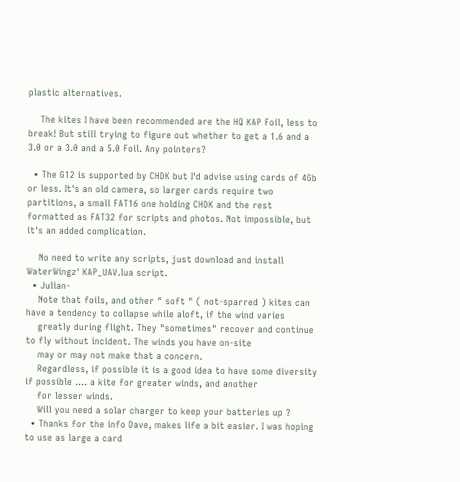plastic alternatives.

    The kites I have been recommended are the HQ KAP Foil, less to break! But still trying to figure out whether to get a 1.6 and a 3.0 or a 3.0 and a 5.0 Foil. Any pointers?

  • The G12 is supported by CHDK but I'd advise using cards of 4Gb or less. It's an old camera, so larger cards require two partitions, a small FAT16 one holding CHDK and the rest formatted as FAT32 for scripts and photos. Not impossible, but it's an added complication.

    No need to write any scripts, just download and install WaterWingz' KAP_UAV.lua script.
  • Julian-
    Note that foils, and other " soft " ( not-sparred ) kites can have a tendency to collapse while aloft, if the wind varies
    greatly during flight. They "sometimes" recover and continue to fly without incident. The winds you have on-site
    may or may not make that a concern.
    Regardless, if possible it is a good idea to have some diversity if possible .... a kite for greater winds, and another
    for lesser winds.
    Will you need a solar charger to keep your batteries up ?
  • Thanks for the info Dave, makes life a bit easier. I was hoping to use as large a card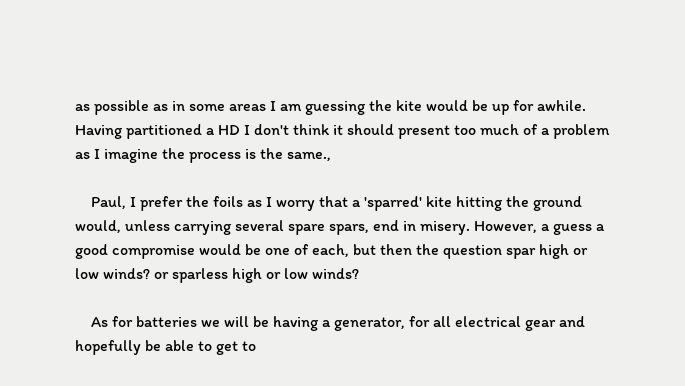as possible as in some areas I am guessing the kite would be up for awhile. Having partitioned a HD I don't think it should present too much of a problem as I imagine the process is the same.,

    Paul, I prefer the foils as I worry that a 'sparred' kite hitting the ground would, unless carrying several spare spars, end in misery. However, a guess a good compromise would be one of each, but then the question spar high or low winds? or sparless high or low winds?

    As for batteries we will be having a generator, for all electrical gear and hopefully be able to get to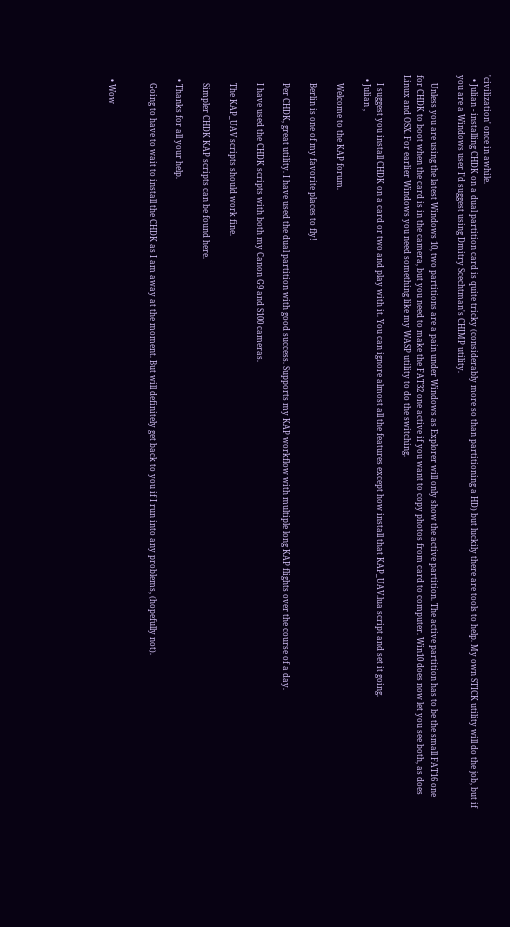'civilization' once in awhile.
  • Julian - installing CHDK on a dual partition card is quite tricky (considerably more so than partitioning a HD) but luckily there are tools to help. My own STICK utility will do the job, but if you are a Windows user I'd suggest using Dmitry Scechtman's CHIMP utility.

    Unless you are using the latest Windows 10, two partitions are a pain under Windows as Explorer will only show the active partition. The active partition has to be the small FAT16 one for CHDK to boot when the card is in the camera, but you need to make the FAT32 one active if you want to copy photos from card to computer. Win10 does now let you see both, as does Linux and OSX. For earlier Windows you need something like my WASP utility to do the switching.

    I suggest you install CHDK on a card or two and play with it. You can ignore almost all the features except how install that KAP_UAV.lua script and set it going.
  • Julian ,

    Welcome to the KAP forum.

    Berlin is one of my favorite places to fly!

    Per CHDK, great utility. I have used the dual partition with good success. Supports my KAP workflow with multiple long KAP flights over the course of a day.

    I have used the CHDK scripts with both my Canon G9 and S100 cameras.

    The KAP_UAV scripts should work fine.

    Simpler CHDK KAP scripts can be found here.

  • Thanks for all your help.

    Going to have to wait to install the CHDK as I am away at the moment. But will definitely get back to you if I run into any problems, (hopefully not).


  • Wow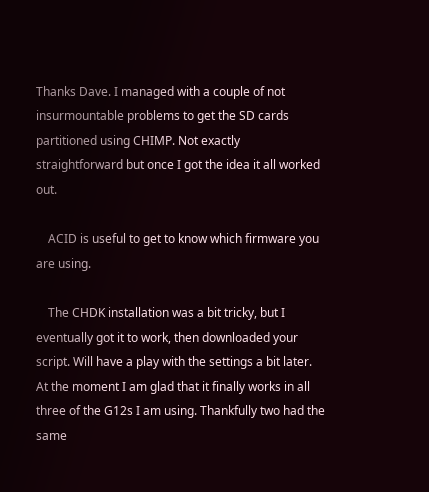Thanks Dave. I managed with a couple of not insurmountable problems to get the SD cards partitioned using CHIMP. Not exactly straightforward but once I got the idea it all worked out.

    ACID is useful to get to know which firmware you are using.

    The CHDK installation was a bit tricky, but I eventually got it to work, then downloaded your script. Will have a play with the settings a bit later. At the moment I am glad that it finally works in all three of the G12s I am using. Thankfully two had the same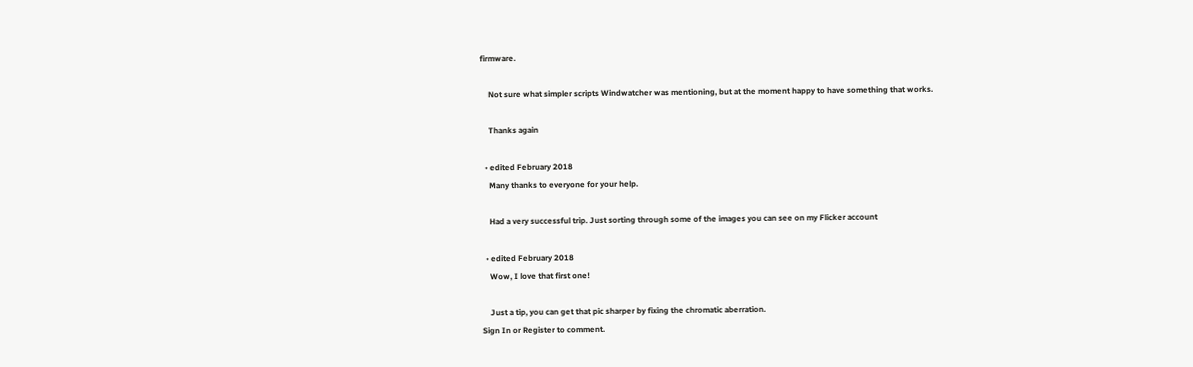firmware.

    Not sure what simpler scripts Windwatcher was mentioning, but at the moment happy to have something that works.

    Thanks again

  • edited February 2018
    Many thanks to everyone for your help.

    Had a very successful trip. Just sorting through some of the images you can see on my Flicker account

  • edited February 2018
    Wow, I love that first one!

    Just a tip, you can get that pic sharper by fixing the chromatic aberration.
Sign In or Register to comment.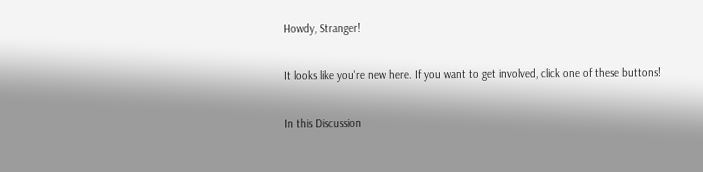Howdy, Stranger!

It looks like you're new here. If you want to get involved, click one of these buttons!

In this Discussion